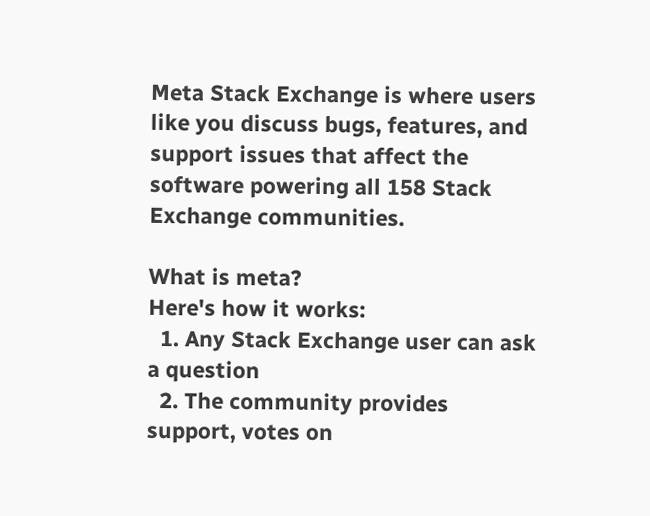Meta Stack Exchange is where users like you discuss bugs, features, and support issues that affect the software powering all 158 Stack Exchange communities.

What is meta?
Here's how it works:
  1. Any Stack Exchange user can ask a question
  2. The community provides support, votes on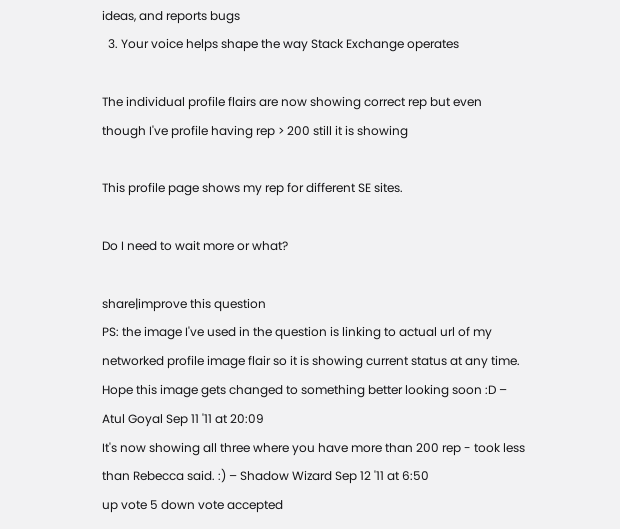ideas, and reports bugs
  3. Your voice helps shape the way Stack Exchange operates

The individual profile flairs are now showing correct rep but even though I've profile having rep > 200 still it is showing

This profile page shows my rep for different SE sites.

Do I need to wait more or what?

share|improve this question
PS: the image I've used in the question is linking to actual url of my networked profile image flair so it is showing current status at any time. Hope this image gets changed to something better looking soon :D – Atul Goyal Sep 11 '11 at 20:09
It's now showing all three where you have more than 200 rep - took less than Rebecca said. :) – Shadow Wizard Sep 12 '11 at 6:50
up vote 5 down vote accepted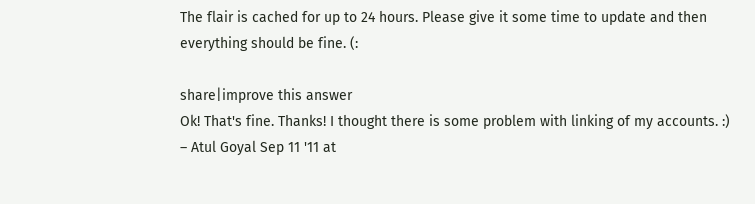The flair is cached for up to 24 hours. Please give it some time to update and then everything should be fine. (:

share|improve this answer
Ok! That's fine. Thanks! I thought there is some problem with linking of my accounts. :) – Atul Goyal Sep 11 '11 at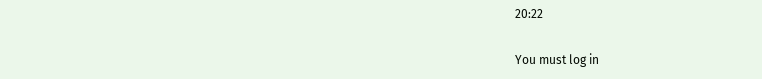20:22

You must log in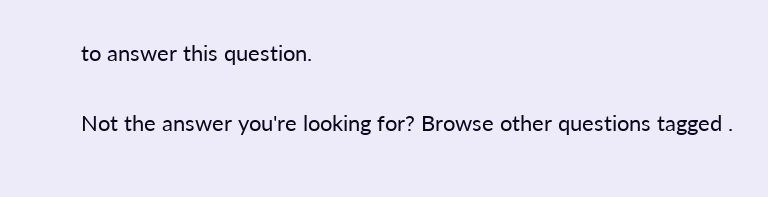to answer this question.

Not the answer you're looking for? Browse other questions tagged .